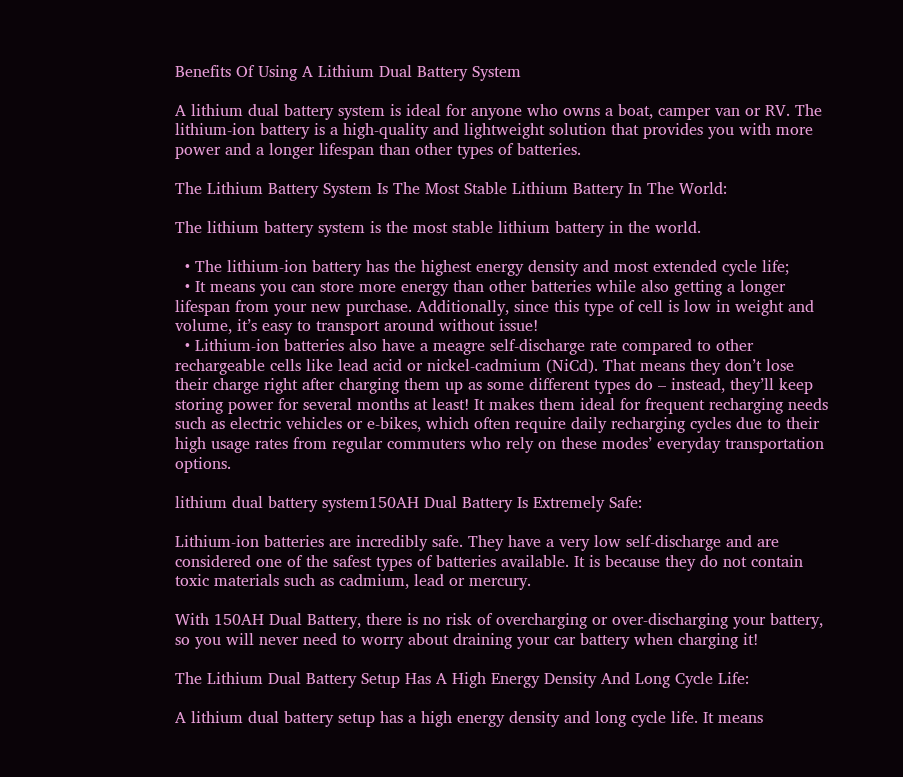Benefits Of Using A Lithium Dual Battery System

A lithium dual battery system is ideal for anyone who owns a boat, camper van or RV. The lithium-ion battery is a high-quality and lightweight solution that provides you with more power and a longer lifespan than other types of batteries.

The Lithium Battery System Is The Most Stable Lithium Battery In The World:

The lithium battery system is the most stable lithium battery in the world.

  • The lithium-ion battery has the highest energy density and most extended cycle life;
  • It means you can store more energy than other batteries while also getting a longer lifespan from your new purchase. Additionally, since this type of cell is low in weight and volume, it’s easy to transport around without issue!
  • Lithium-ion batteries also have a meagre self-discharge rate compared to other rechargeable cells like lead acid or nickel-cadmium (NiCd). That means they don’t lose their charge right after charging them up as some different types do – instead, they’ll keep storing power for several months at least! It makes them ideal for frequent recharging needs such as electric vehicles or e-bikes, which often require daily recharging cycles due to their high usage rates from regular commuters who rely on these modes’ everyday transportation options.

lithium dual battery system150AH Dual Battery Is Extremely Safe:

Lithium-ion batteries are incredibly safe. They have a very low self-discharge and are considered one of the safest types of batteries available. It is because they do not contain toxic materials such as cadmium, lead or mercury.

With 150AH Dual Battery, there is no risk of overcharging or over-discharging your battery, so you will never need to worry about draining your car battery when charging it!

The Lithium Dual Battery Setup Has A High Energy Density And Long Cycle Life:

A lithium dual battery setup has a high energy density and long cycle life. It means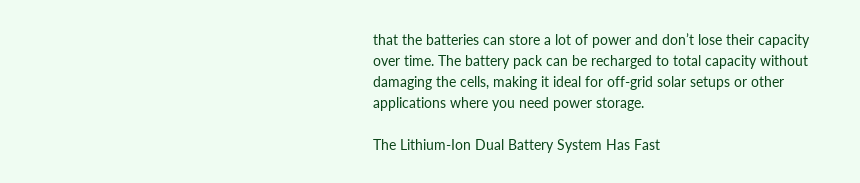that the batteries can store a lot of power and don’t lose their capacity over time. The battery pack can be recharged to total capacity without damaging the cells, making it ideal for off-grid solar setups or other applications where you need power storage.

The Lithium-Ion Dual Battery System Has Fast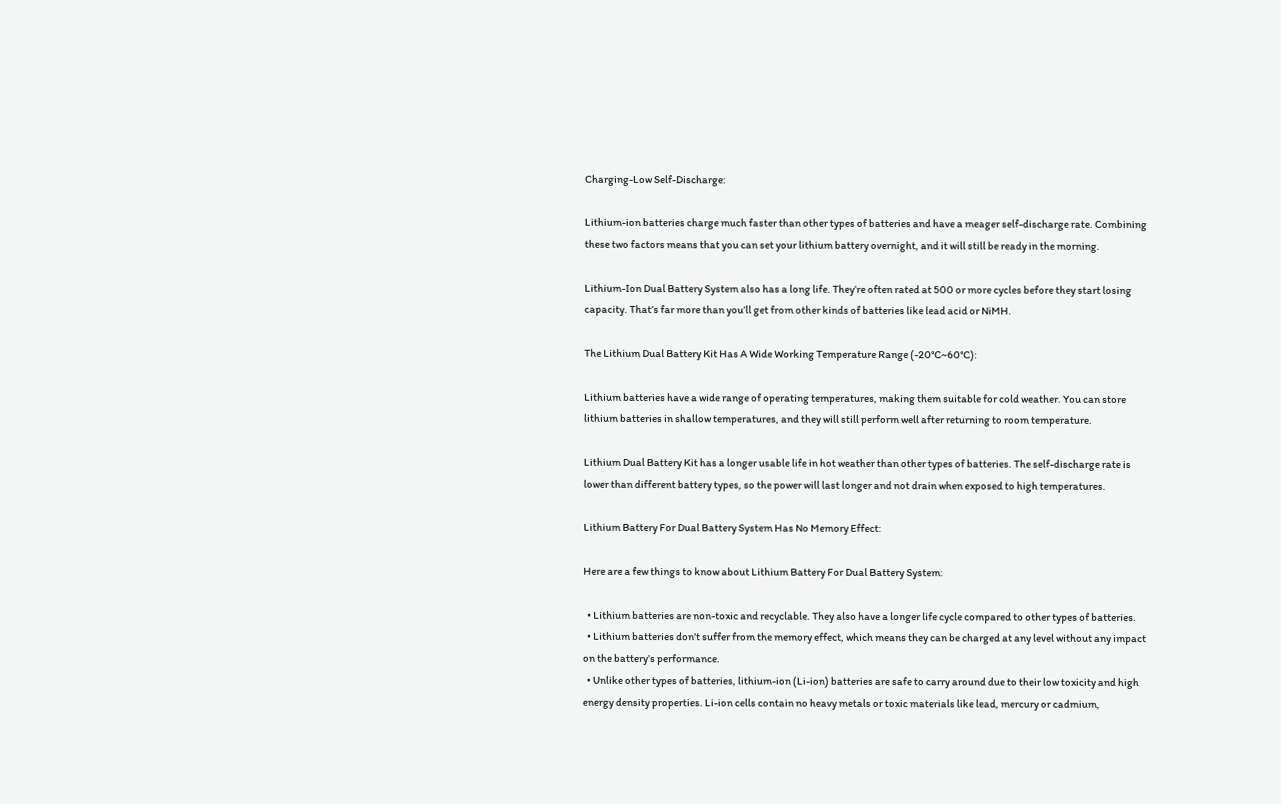Charging-Low Self-Discharge:

Lithium-ion batteries charge much faster than other types of batteries and have a meager self-discharge rate. Combining these two factors means that you can set your lithium battery overnight, and it will still be ready in the morning.

Lithium-Ion Dual Battery System also has a long life. They’re often rated at 500 or more cycles before they start losing capacity. That’s far more than you’ll get from other kinds of batteries like lead acid or NiMH.

The Lithium Dual Battery Kit Has A Wide Working Temperature Range (-20°C~60°C):

Lithium batteries have a wide range of operating temperatures, making them suitable for cold weather. You can store lithium batteries in shallow temperatures, and they will still perform well after returning to room temperature.

Lithium Dual Battery Kit has a longer usable life in hot weather than other types of batteries. The self-discharge rate is lower than different battery types, so the power will last longer and not drain when exposed to high temperatures.

Lithium Battery For Dual Battery System Has No Memory Effect:

Here are a few things to know about Lithium Battery For Dual Battery System:

  • Lithium batteries are non-toxic and recyclable. They also have a longer life cycle compared to other types of batteries.
  • Lithium batteries don’t suffer from the memory effect, which means they can be charged at any level without any impact on the battery’s performance.
  • Unlike other types of batteries, lithium-ion (Li-ion) batteries are safe to carry around due to their low toxicity and high energy density properties. Li-ion cells contain no heavy metals or toxic materials like lead, mercury or cadmium,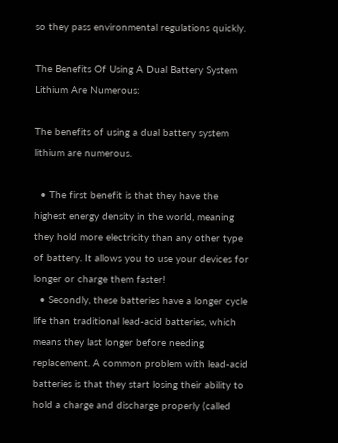so they pass environmental regulations quickly.

The Benefits Of Using A Dual Battery System Lithium Are Numerous:

The benefits of using a dual battery system lithium are numerous.

  • The first benefit is that they have the highest energy density in the world, meaning they hold more electricity than any other type of battery. It allows you to use your devices for longer or charge them faster!
  • Secondly, these batteries have a longer cycle life than traditional lead-acid batteries, which means they last longer before needing replacement. A common problem with lead-acid batteries is that they start losing their ability to hold a charge and discharge properly (called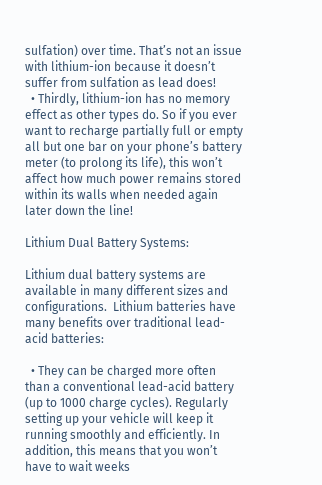sulfation) over time. That’s not an issue with lithium-ion because it doesn’t suffer from sulfation as lead does!
  • Thirdly, lithium-ion has no memory effect as other types do. So if you ever want to recharge partially full or empty all but one bar on your phone’s battery meter (to prolong its life), this won’t affect how much power remains stored within its walls when needed again later down the line!

Lithium Dual Battery Systems:

Lithium dual battery systems are available in many different sizes and configurations.  Lithium batteries have many benefits over traditional lead-acid batteries:

  • They can be charged more often than a conventional lead-acid battery (up to 1000 charge cycles). Regularly setting up your vehicle will keep it running smoothly and efficiently. In addition, this means that you won’t have to wait weeks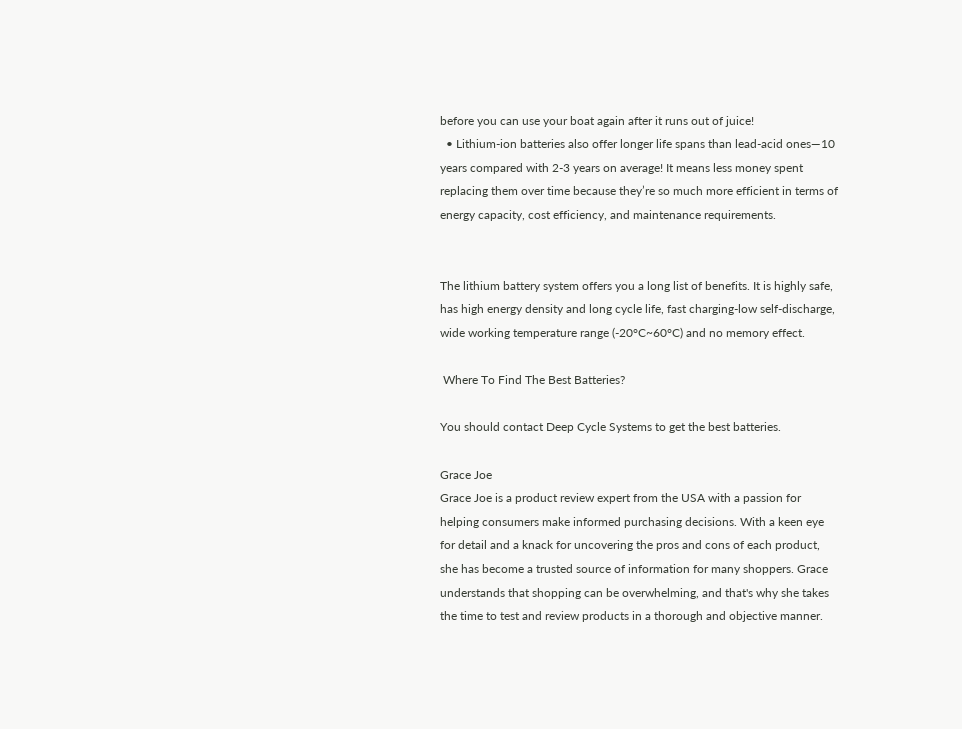before you can use your boat again after it runs out of juice!
  • Lithium-ion batteries also offer longer life spans than lead-acid ones—10 years compared with 2-3 years on average! It means less money spent replacing them over time because they’re so much more efficient in terms of energy capacity, cost efficiency, and maintenance requirements.


The lithium battery system offers you a long list of benefits. It is highly safe, has high energy density and long cycle life, fast charging-low self-discharge, wide working temperature range (-20°C~60°C) and no memory effect.

 Where To Find The Best Batteries?

You should contact Deep Cycle Systems to get the best batteries.

Grace Joe
Grace Joe is a product review expert from the USA with a passion for helping consumers make informed purchasing decisions. With a keen eye for detail and a knack for uncovering the pros and cons of each product, she has become a trusted source of information for many shoppers. Grace understands that shopping can be overwhelming, and that's why she takes the time to test and review products in a thorough and objective manner.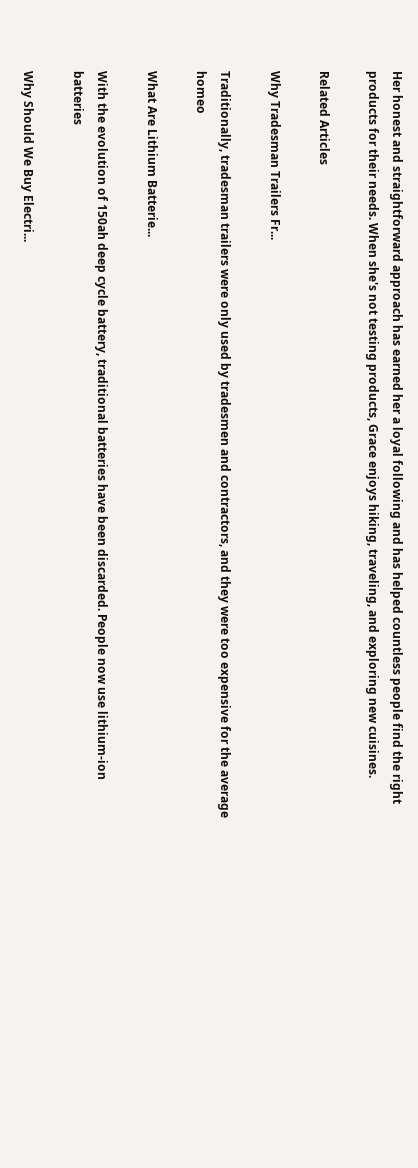Her honest and straightforward approach has earned her a loyal following and has helped countless people find the right products for their needs. When she's not testing products, Grace enjoys hiking, traveling, and exploring new cuisines.

Related Articles

Why Tradesman Trailers Fr...

Traditionally, tradesman trailers were only used by tradesmen and contractors, and they were too expensive for the average homeo

What Are Lithium Batterie...

With the evolution of 150ah deep cycle battery, traditional batteries have been discarded. People now use lithium-ion batteries

Why Should We Buy Electri...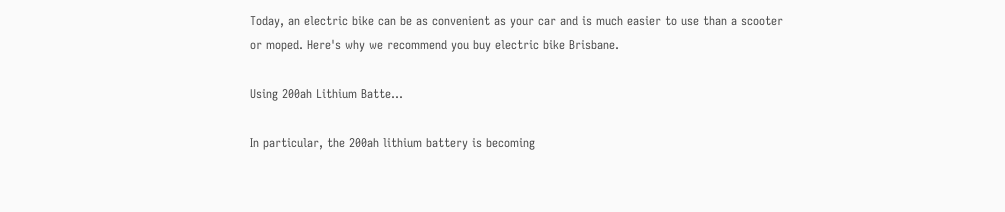Today, an electric bike can be as convenient as your car and is much easier to use than a scooter or moped. Here's why we recommend you buy electric bike Brisbane.

Using 200ah Lithium Batte...

In particular, the 200ah lithium battery is becoming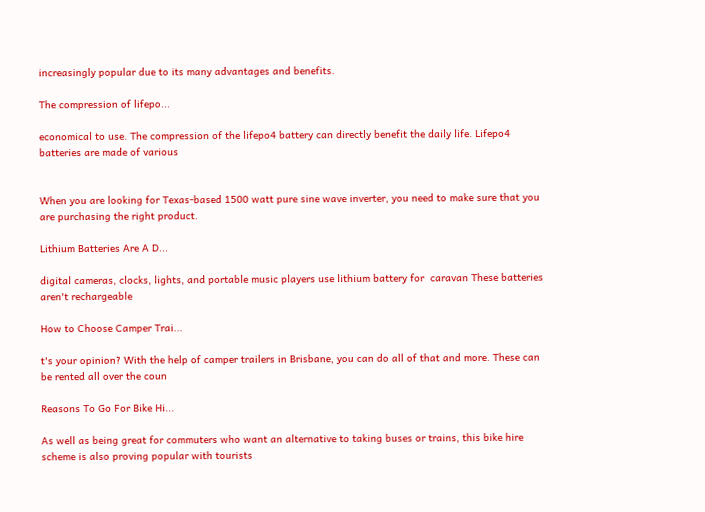increasingly popular due to its many advantages and benefits.

The compression of lifepo...

economical to use. The compression of the lifepo4 battery can directly benefit the daily life. Lifepo4 batteries are made of various


When you are looking for Texas-based 1500 watt pure sine wave inverter, you need to make sure that you are purchasing the right product.

Lithium Batteries Are A D...

digital cameras, clocks, lights, and portable music players use lithium battery for  caravan These batteries aren't rechargeable

How to Choose Camper Trai...

t's your opinion? With the help of camper trailers in Brisbane, you can do all of that and more. These can be rented all over the coun

Reasons To Go For Bike Hi...

As well as being great for commuters who want an alternative to taking buses or trains, this bike hire scheme is also proving popular with tourists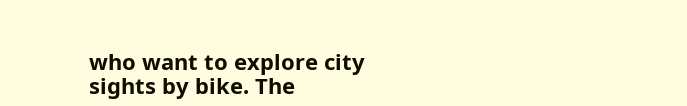who want to explore city sights by bike. The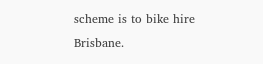scheme is to bike hire Brisbane.